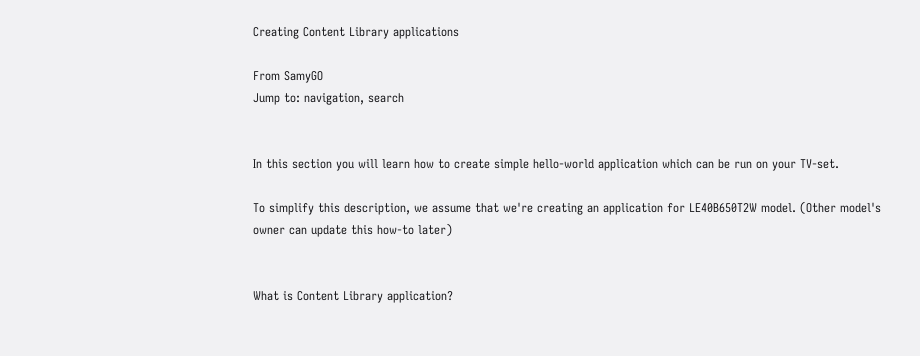Creating Content Library applications

From SamyGO
Jump to: navigation, search


In this section you will learn how to create simple hello-world application which can be run on your TV-set.

To simplify this description, we assume that we're creating an application for LE40B650T2W model. (Other model's owner can update this how-to later)


What is Content Library application?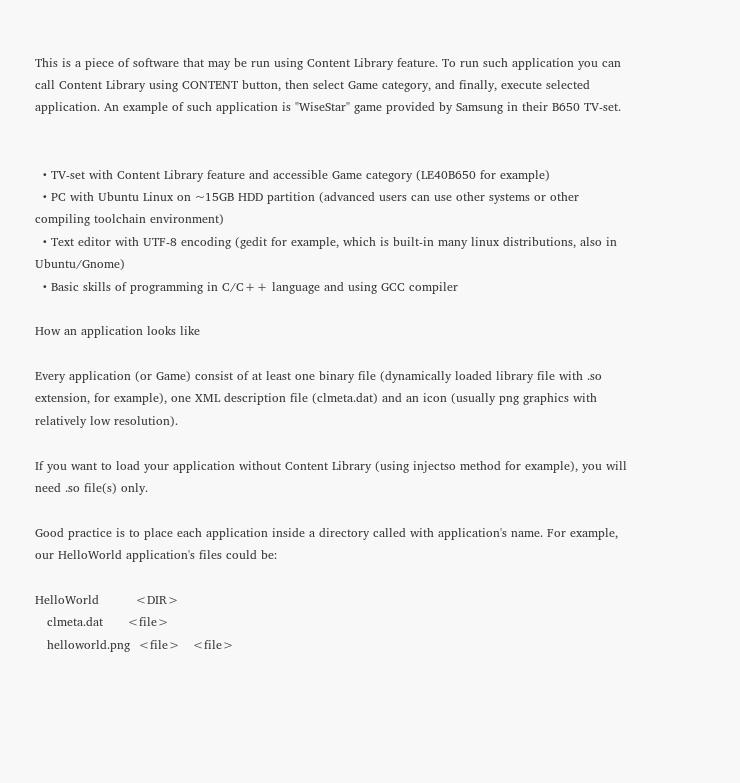This is a piece of software that may be run using Content Library feature. To run such application you can call Content Library using CONTENT button, then select Game category, and finally, execute selected application. An example of such application is "WiseStar" game provided by Samsung in their B650 TV-set.


  • TV-set with Content Library feature and accessible Game category (LE40B650 for example)
  • PC with Ubuntu Linux on ~15GB HDD partition (advanced users can use other systems or other compiling toolchain environment)
  • Text editor with UTF-8 encoding (gedit for example, which is built-in many linux distributions, also in Ubuntu/Gnome)
  • Basic skills of programming in C/C++ language and using GCC compiler

How an application looks like

Every application (or Game) consist of at least one binary file (dynamically loaded library file with .so extension, for example), one XML description file (clmeta.dat) and an icon (usually png graphics with relatively low resolution).

If you want to load your application without Content Library (using injectso method for example), you will need .so file(s) only.

Good practice is to place each application inside a directory called with application's name. For example, our HelloWorld application's files could be:

HelloWorld         <DIR>
   clmeta.dat      <file>
   helloworld.png  <file>   <file>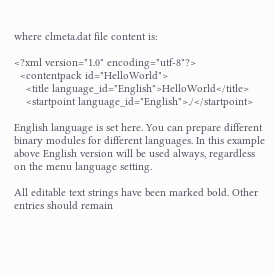where clmeta.dat file content is:

<?xml version="1.0" encoding="utf-8"?>
  <contentpack id="HelloWorld">
    <title language_id="English">HelloWorld</title>
    <startpoint language_id="English">./</startpoint>

English language is set here. You can prepare different binary modules for different languages. In this example above English version will be used always, regardless on the menu language setting.

All editable text strings have been marked bold. Other entries should remain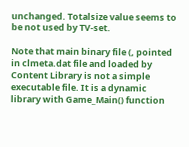unchanged. Totalsize value seems to be not used by TV-set.

Note that main binary file (, pointed in clmeta.dat file and loaded by Content Library is not a simple executable file. It is a dynamic library with Game_Main() function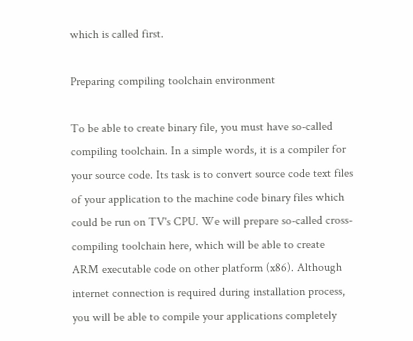which is called first.

Preparing compiling toolchain environment

To be able to create binary file, you must have so-called compiling toolchain. In a simple words, it is a compiler for your source code. Its task is to convert source code text files of your application to the machine code binary files which could be run on TV's CPU. We will prepare so-called cross-compiling toolchain here, which will be able to create ARM executable code on other platform (x86). Although internet connection is required during installation process, you will be able to compile your applications completely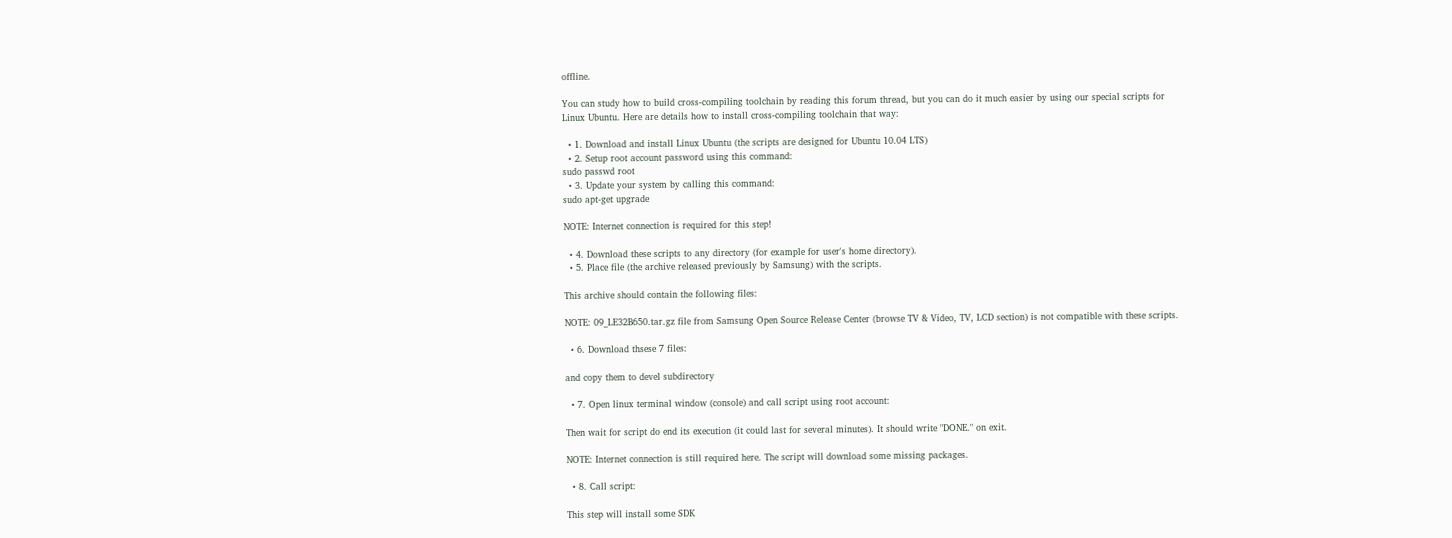offline.

You can study how to build cross-compiling toolchain by reading this forum thread, but you can do it much easier by using our special scripts for Linux Ubuntu. Here are details how to install cross-compiling toolchain that way:

  • 1. Download and install Linux Ubuntu (the scripts are designed for Ubuntu 10.04 LTS)
  • 2. Setup root account password using this command:
sudo passwd root
  • 3. Update your system by calling this command:
sudo apt-get upgrade

NOTE: Internet connection is required for this step!

  • 4. Download these scripts to any directory (for example for user's home directory).
  • 5. Place file (the archive released previously by Samsung) with the scripts.

This archive should contain the following files:

NOTE: 09_LE32B650.tar.gz file from Samsung Open Source Release Center (browse TV & Video, TV, LCD section) is not compatible with these scripts.

  • 6. Download thsese 7 files:

and copy them to devel subdirectory

  • 7. Open linux terminal window (console) and call script using root account:

Then wait for script do end its execution (it could last for several minutes). It should write "DONE." on exit.

NOTE: Internet connection is still required here. The script will download some missing packages.

  • 8. Call script:

This step will install some SDK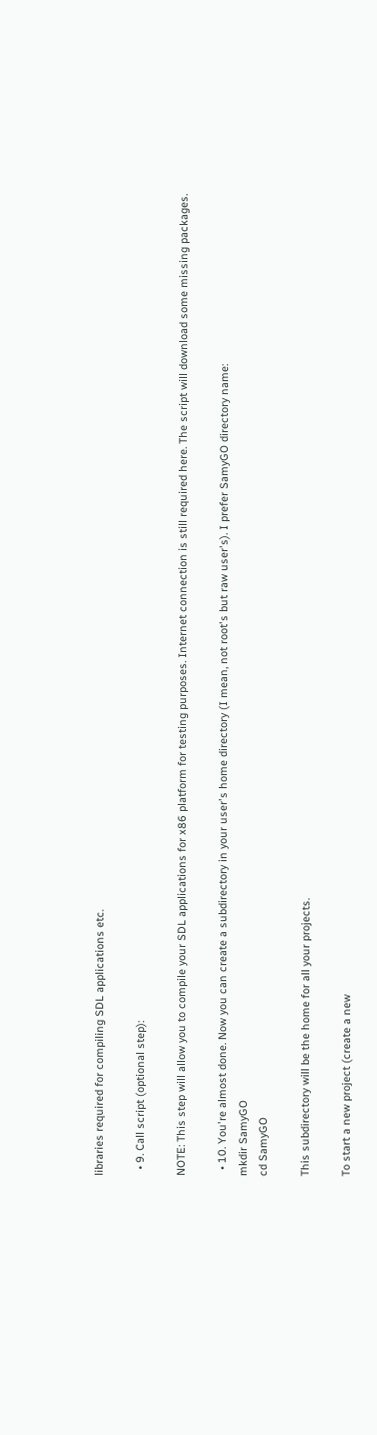libraries required for compiling SDL applications etc.

  • 9. Call script (optional step):

NOTE: This step will allow you to compile your SDL applications for x86 platform for testing purposes. Internet connection is still required here. The script will download some missing packages.

  • 10. You're almost done. Now you can create a subdirectory in your user's home directory (I mean, not root's but raw user's). I prefer SamyGO directory name:
mkdir SamyGO
cd SamyGO

This subdirectory will be the home for all your projects.

To start a new project (create a new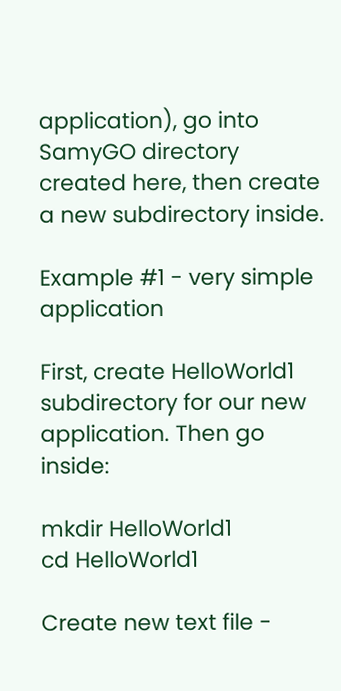application), go into SamyGO directory created here, then create a new subdirectory inside.

Example #1 - very simple application

First, create HelloWorld1 subdirectory for our new application. Then go inside:

mkdir HelloWorld1
cd HelloWorld1

Create new text file -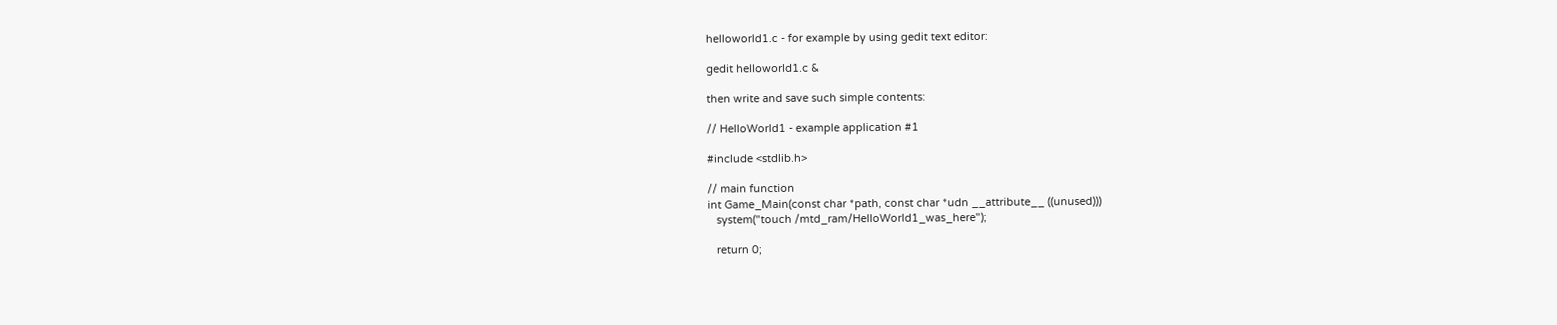helloworld1.c - for example by using gedit text editor:

gedit helloworld1.c &

then write and save such simple contents:

// HelloWorld1 - example application #1

#include <stdlib.h>

// main function
int Game_Main(const char *path, const char *udn __attribute__ ((unused)))
   system("touch /mtd_ram/HelloWorld1_was_here");

   return 0;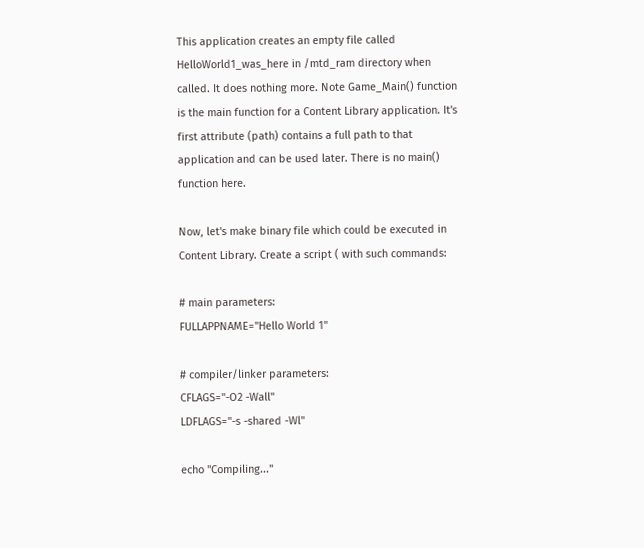This application creates an empty file called HelloWorld1_was_here in /mtd_ram directory when called. It does nothing more. Note Game_Main() function is the main function for a Content Library application. It's first attribute (path) contains a full path to that application and can be used later. There is no main() function here.

Now, let's make binary file which could be executed in Content Library. Create a script ( with such commands:

# main parameters:
FULLAPPNAME="Hello World 1"

# compiler/linker parameters:
CFLAGS="-O2 -Wall"
LDFLAGS="-s -shared -Wl"

echo "Compiling..."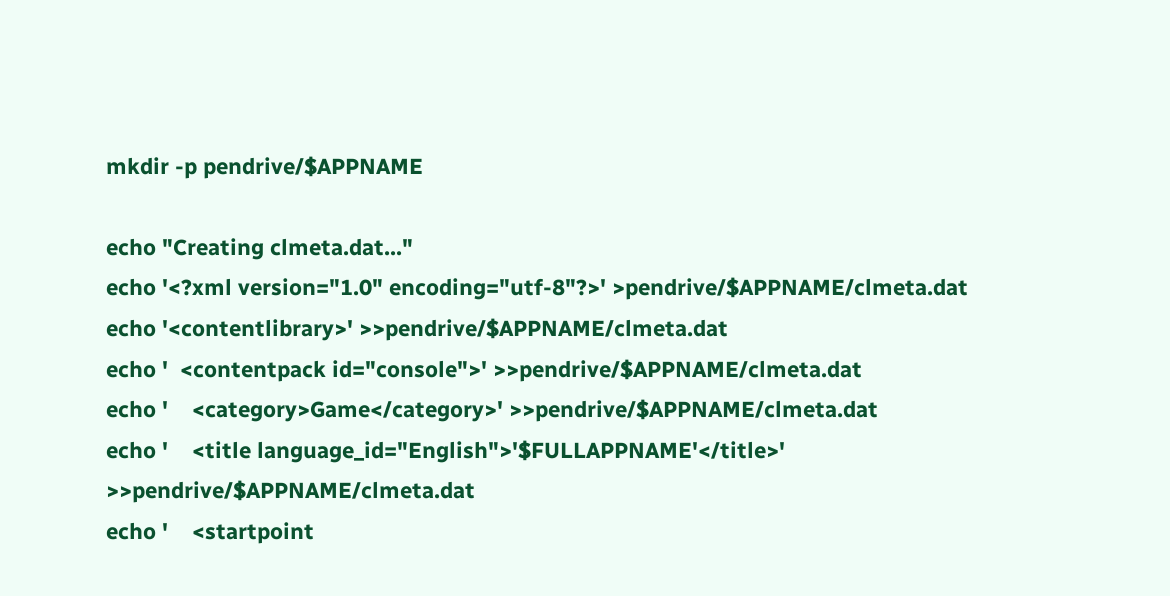mkdir -p pendrive/$APPNAME

echo "Creating clmeta.dat..."
echo '<?xml version="1.0" encoding="utf-8"?>' >pendrive/$APPNAME/clmeta.dat
echo '<contentlibrary>' >>pendrive/$APPNAME/clmeta.dat
echo '  <contentpack id="console">' >>pendrive/$APPNAME/clmeta.dat
echo '    <category>Game</category>' >>pendrive/$APPNAME/clmeta.dat
echo '    <title language_id="English">'$FULLAPPNAME'</title>' >>pendrive/$APPNAME/clmeta.dat
echo '    <startpoint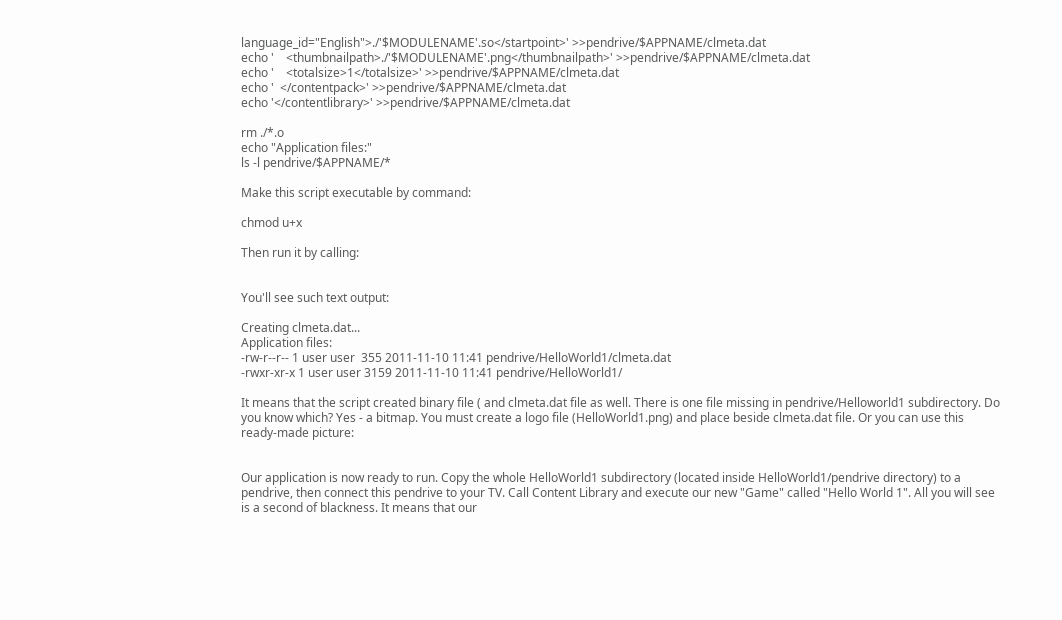language_id="English">./'$MODULENAME'.so</startpoint>' >>pendrive/$APPNAME/clmeta.dat
echo '    <thumbnailpath>./'$MODULENAME'.png</thumbnailpath>' >>pendrive/$APPNAME/clmeta.dat
echo '    <totalsize>1</totalsize>' >>pendrive/$APPNAME/clmeta.dat
echo '  </contentpack>' >>pendrive/$APPNAME/clmeta.dat
echo '</contentlibrary>' >>pendrive/$APPNAME/clmeta.dat

rm ./*.o
echo "Application files:"
ls -l pendrive/$APPNAME/*

Make this script executable by command:

chmod u+x

Then run it by calling:


You'll see such text output:

Creating clmeta.dat...
Application files:
-rw-r--r-- 1 user user  355 2011-11-10 11:41 pendrive/HelloWorld1/clmeta.dat
-rwxr-xr-x 1 user user 3159 2011-11-10 11:41 pendrive/HelloWorld1/

It means that the script created binary file ( and clmeta.dat file as well. There is one file missing in pendrive/Helloworld1 subdirectory. Do you know which? Yes - a bitmap. You must create a logo file (HelloWorld1.png) and place beside clmeta.dat file. Or you can use this ready-made picture:


Our application is now ready to run. Copy the whole HelloWorld1 subdirectory (located inside HelloWorld1/pendrive directory) to a pendrive, then connect this pendrive to your TV. Call Content Library and execute our new "Game" called "Hello World 1". All you will see is a second of blackness. It means that our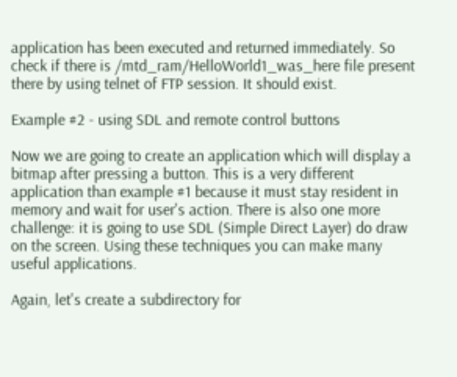application has been executed and returned immediately. So check if there is /mtd_ram/HelloWorld1_was_here file present there by using telnet of FTP session. It should exist.

Example #2 - using SDL and remote control buttons

Now we are going to create an application which will display a bitmap after pressing a button. This is a very different application than example #1 because it must stay resident in memory and wait for user's action. There is also one more challenge: it is going to use SDL (Simple Direct Layer) do draw on the screen. Using these techniques you can make many useful applications.

Again, let's create a subdirectory for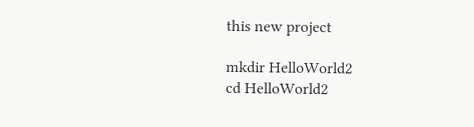this new project

mkdir HelloWorld2
cd HelloWorld2